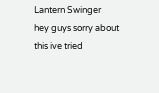Lantern Swinger
hey guys sorry about this ive tried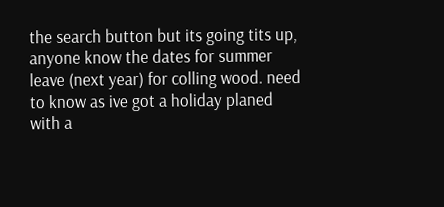the search button but its going tits up, anyone know the dates for summer leave (next year) for colling wood. need to know as ive got a holiday planed with a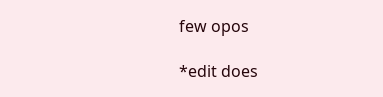few opos

*edit does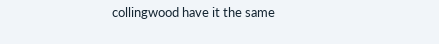collingwood have it the same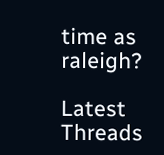time as raleigh?

Latest Threads